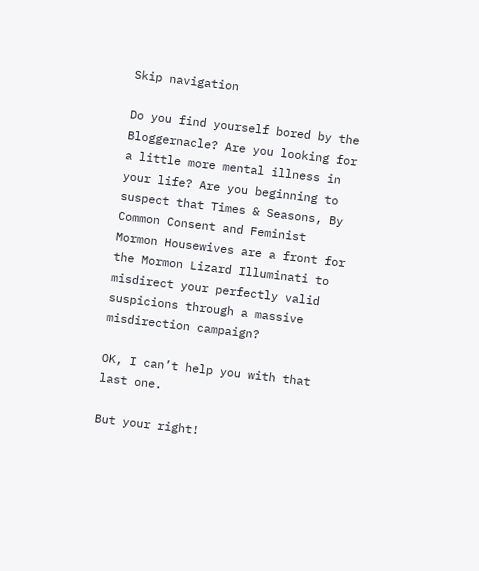Skip navigation

Do you find yourself bored by the Bloggernacle? Are you looking for a little more mental illness in your life? Are you beginning to suspect that Times & Seasons, By Common Consent and Feminist Mormon Housewives are a front for the Mormon Lizard Illuminati to misdirect your perfectly valid suspicions through a massive misdirection campaign?

OK, I can’t help you with that last one.

But your right!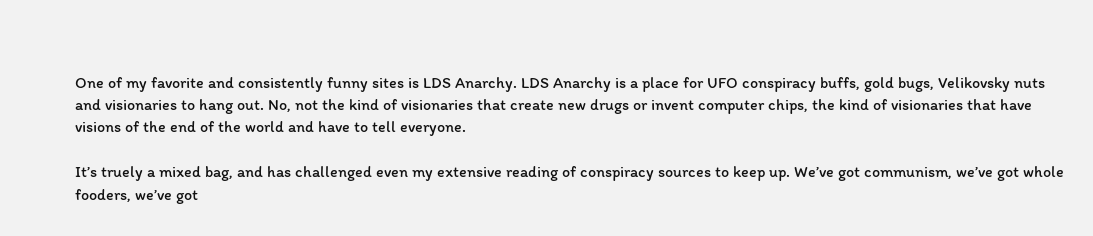One of my favorite and consistently funny sites is LDS Anarchy. LDS Anarchy is a place for UFO conspiracy buffs, gold bugs, Velikovsky nuts and visionaries to hang out. No, not the kind of visionaries that create new drugs or invent computer chips, the kind of visionaries that have visions of the end of the world and have to tell everyone.

It’s truely a mixed bag, and has challenged even my extensive reading of conspiracy sources to keep up. We’ve got communism, we’ve got whole fooders, we’ve got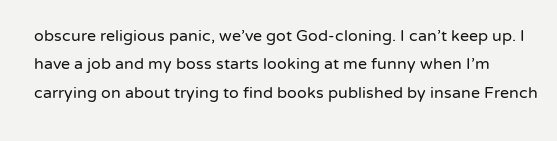obscure religious panic, we’ve got God-cloning. I can’t keep up. I have a job and my boss starts looking at me funny when I’m carrying on about trying to find books published by insane French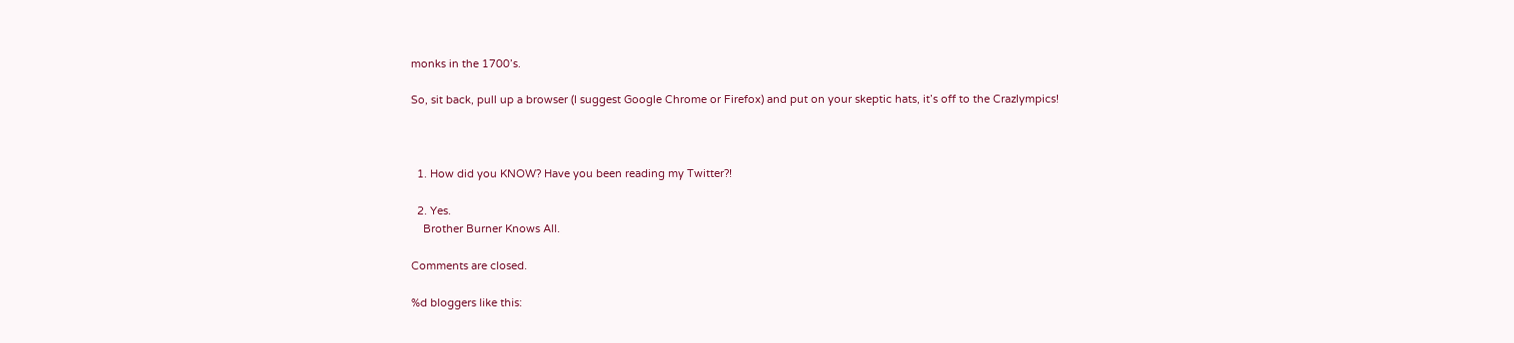monks in the 1700’s.

So, sit back, pull up a browser (I suggest Google Chrome or Firefox) and put on your skeptic hats, it’s off to the Crazlympics!



  1. How did you KNOW? Have you been reading my Twitter?!

  2. Yes.
    Brother Burner Knows All.

Comments are closed.

%d bloggers like this: